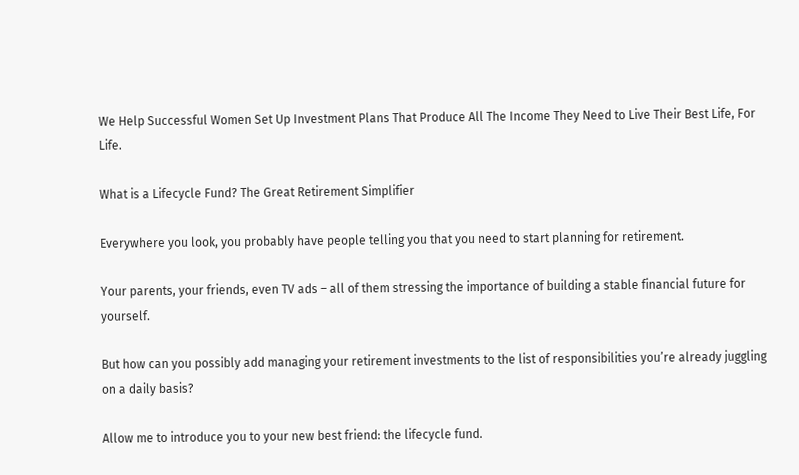We Help Successful Women Set Up Investment Plans That Produce All The Income They Need to Live Their Best Life, For Life.

What is a Lifecycle Fund? The Great Retirement Simplifier

Everywhere you look, you probably have people telling you that you need to start planning for retirement.

Your parents, your friends, even TV ads – all of them stressing the importance of building a stable financial future for yourself.

But how can you possibly add managing your retirement investments to the list of responsibilities you’re already juggling on a daily basis?

Allow me to introduce you to your new best friend: the lifecycle fund.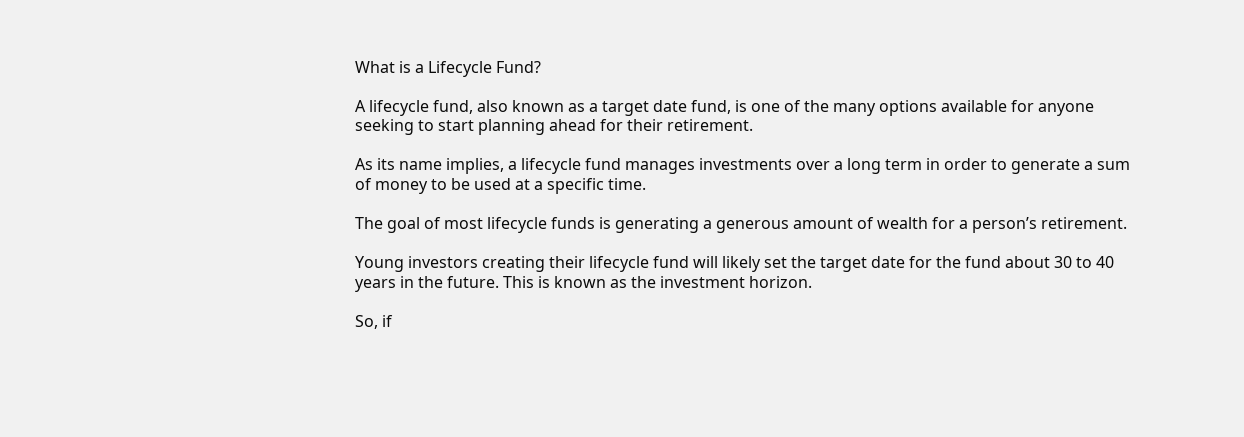What is a Lifecycle Fund?

A lifecycle fund, also known as a target date fund, is one of the many options available for anyone seeking to start planning ahead for their retirement.

As its name implies, a lifecycle fund manages investments over a long term in order to generate a sum of money to be used at a specific time.

The goal of most lifecycle funds is generating a generous amount of wealth for a person’s retirement.

Young investors creating their lifecycle fund will likely set the target date for the fund about 30 to 40 years in the future. This is known as the investment horizon.

So, if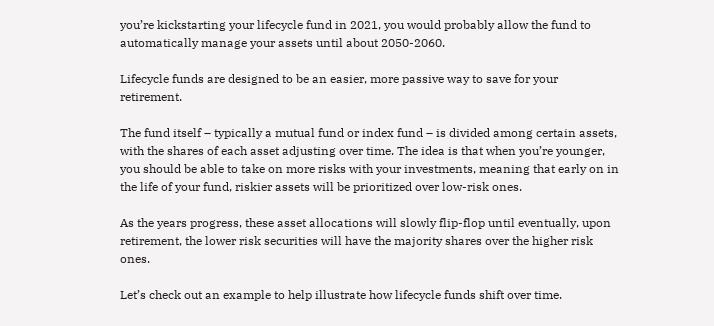you’re kickstarting your lifecycle fund in 2021, you would probably allow the fund to automatically manage your assets until about 2050-2060.

Lifecycle funds are designed to be an easier, more passive way to save for your retirement.

The fund itself – typically a mutual fund or index fund – is divided among certain assets, with the shares of each asset adjusting over time. The idea is that when you’re younger, you should be able to take on more risks with your investments, meaning that early on in the life of your fund, riskier assets will be prioritized over low-risk ones.

As the years progress, these asset allocations will slowly flip-flop until eventually, upon retirement, the lower risk securities will have the majority shares over the higher risk ones.

Let’s check out an example to help illustrate how lifecycle funds shift over time.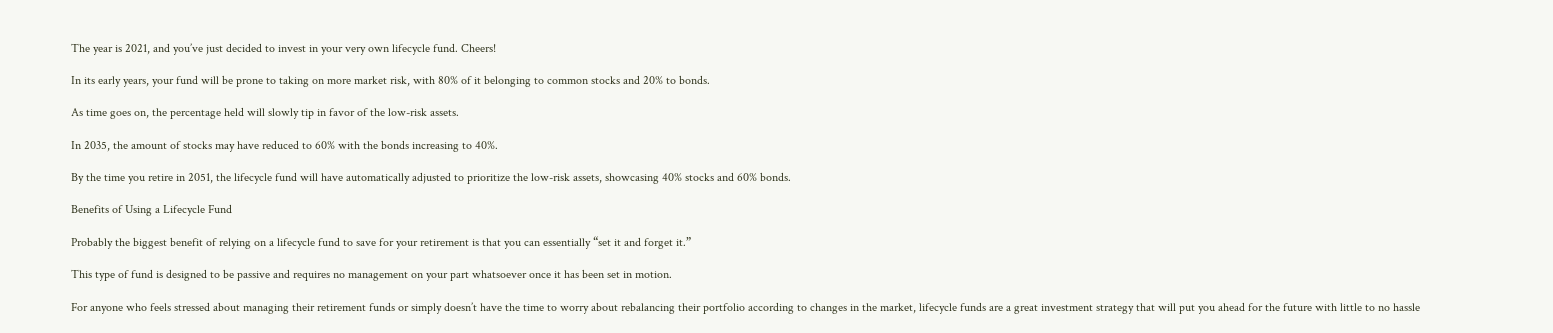The year is 2021, and you’ve just decided to invest in your very own lifecycle fund. Cheers!

In its early years, your fund will be prone to taking on more market risk, with 80% of it belonging to common stocks and 20% to bonds.

As time goes on, the percentage held will slowly tip in favor of the low-risk assets.

In 2035, the amount of stocks may have reduced to 60% with the bonds increasing to 40%.

By the time you retire in 2051, the lifecycle fund will have automatically adjusted to prioritize the low-risk assets, showcasing 40% stocks and 60% bonds.

Benefits of Using a Lifecycle Fund

Probably the biggest benefit of relying on a lifecycle fund to save for your retirement is that you can essentially “set it and forget it.”

This type of fund is designed to be passive and requires no management on your part whatsoever once it has been set in motion.

For anyone who feels stressed about managing their retirement funds or simply doesn’t have the time to worry about rebalancing their portfolio according to changes in the market, lifecycle funds are a great investment strategy that will put you ahead for the future with little to no hassle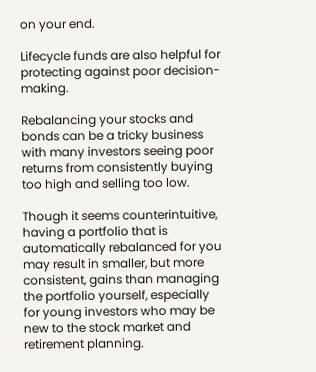on your end.

Lifecycle funds are also helpful for protecting against poor decision-making.

Rebalancing your stocks and bonds can be a tricky business with many investors seeing poor returns from consistently buying too high and selling too low.

Though it seems counterintuitive, having a portfolio that is automatically rebalanced for you may result in smaller, but more consistent, gains than managing the portfolio yourself, especially for young investors who may be new to the stock market and retirement planning.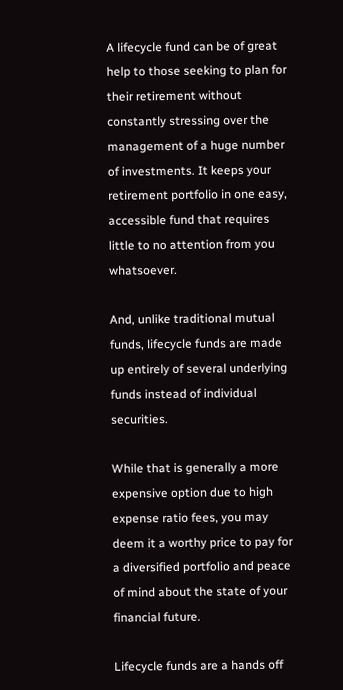A lifecycle fund can be of great help to those seeking to plan for their retirement without constantly stressing over the management of a huge number of investments. It keeps your retirement portfolio in one easy, accessible fund that requires little to no attention from you whatsoever.

And, unlike traditional mutual funds, lifecycle funds are made up entirely of several underlying funds instead of individual securities.

While that is generally a more expensive option due to high expense ratio fees, you may deem it a worthy price to pay for a diversified portfolio and peace of mind about the state of your financial future.

Lifecycle funds are a hands off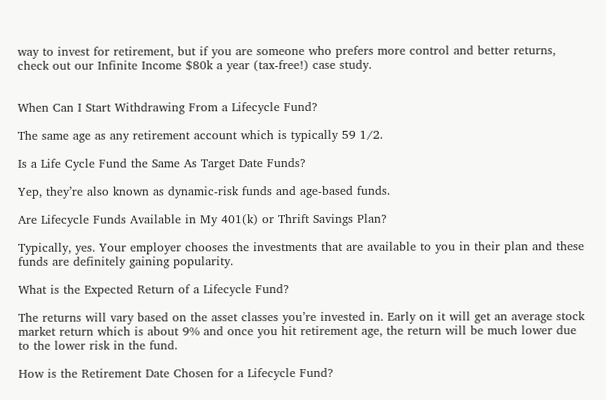way to invest for retirement, but if you are someone who prefers more control and better returns, check out our Infinite Income $80k a year (tax-free!) case study.


When Can I Start Withdrawing From a Lifecycle Fund?

The same age as any retirement account which is typically 59 1/2.

Is a Life Cycle Fund the Same As Target Date Funds?

Yep, they’re also known as dynamic-risk funds and age-based funds.

Are Lifecycle Funds Available in My 401(k) or Thrift Savings Plan?

Typically, yes. Your employer chooses the investments that are available to you in their plan and these funds are definitely gaining popularity.

What is the Expected Return of a Lifecycle Fund?

The returns will vary based on the asset classes you’re invested in. Early on it will get an average stock market return which is about 9% and once you hit retirement age, the return will be much lower due to the lower risk in the fund.

How is the Retirement Date Chosen for a Lifecycle Fund?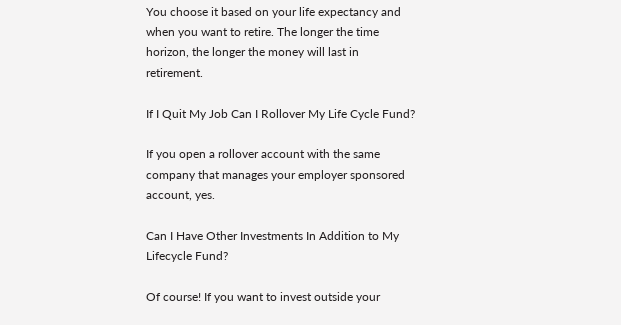You choose it based on your life expectancy and when you want to retire. The longer the time horizon, the longer the money will last in retirement.

If I Quit My Job Can I Rollover My Life Cycle Fund?

If you open a rollover account with the same company that manages your employer sponsored account, yes.

Can I Have Other Investments In Addition to My Lifecycle Fund?

Of course! If you want to invest outside your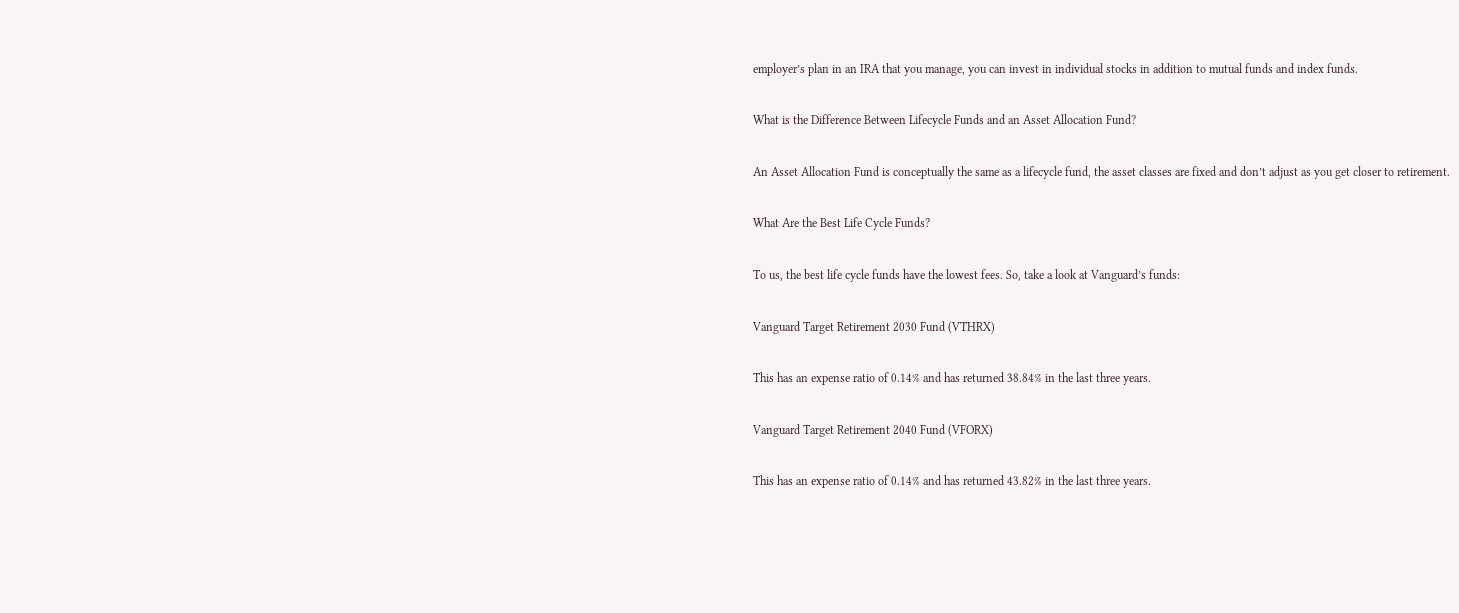employer’s plan in an IRA that you manage, you can invest in individual stocks in addition to mutual funds and index funds.

What is the Difference Between Lifecycle Funds and an Asset Allocation Fund?

An Asset Allocation Fund is conceptually the same as a lifecycle fund, the asset classes are fixed and don’t adjust as you get closer to retirement.

What Are the Best Life Cycle Funds?

To us, the best life cycle funds have the lowest fees. So, take a look at Vanguard’s funds:

Vanguard Target Retirement 2030 Fund (VTHRX)

This has an expense ratio of 0.14% and has returned 38.84% in the last three years.

Vanguard Target Retirement 2040 Fund (VFORX)

This has an expense ratio of 0.14% and has returned 43.82% in the last three years.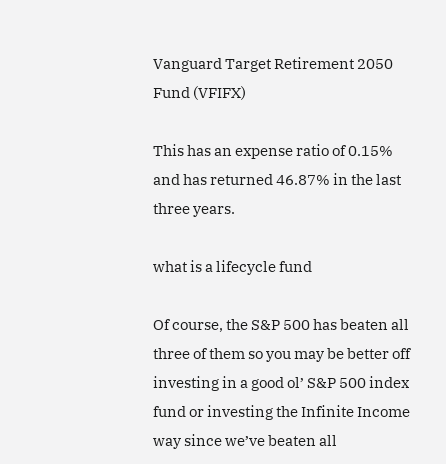Vanguard Target Retirement 2050 Fund (VFIFX)

This has an expense ratio of 0.15% and has returned 46.87% in the last three years.

what is a lifecycle fund

Of course, the S&P 500 has beaten all three of them so you may be better off investing in a good ol’ S&P 500 index fund or investing the Infinite Income way since we’ve beaten all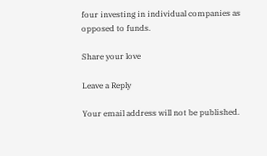four investing in individual companies as opposed to funds.

Share your love

Leave a Reply

Your email address will not be published.